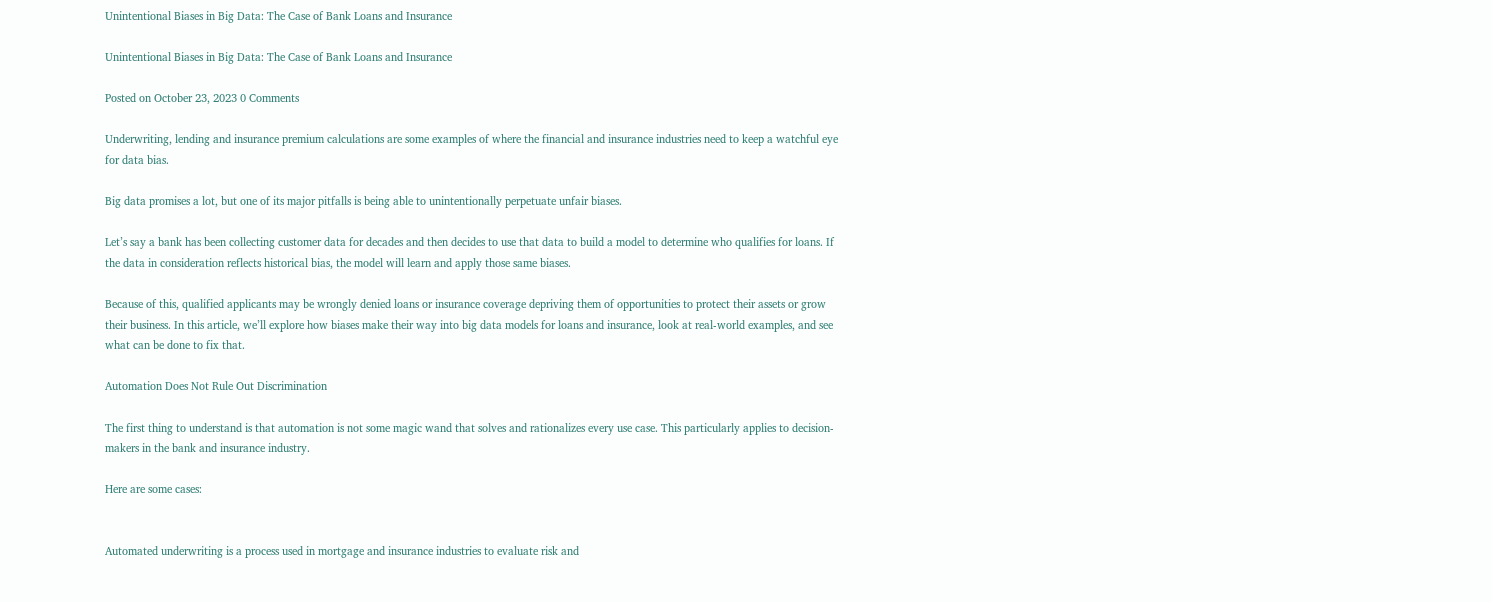Unintentional Biases in Big Data: The Case of Bank Loans and Insurance

Unintentional Biases in Big Data: The Case of Bank Loans and Insurance

Posted on October 23, 2023 0 Comments

Underwriting, lending and insurance premium calculations are some examples of where the financial and insurance industries need to keep a watchful eye for data bias.

Big data promises a lot, but one of its major pitfalls is being able to unintentionally perpetuate unfair biases.

Let’s say a bank has been collecting customer data for decades and then decides to use that data to build a model to determine who qualifies for loans. If the data in consideration reflects historical bias, the model will learn and apply those same biases.

Because of this, qualified applicants may be wrongly denied loans or insurance coverage depriving them of opportunities to protect their assets or grow their business. In this article, we’ll explore how biases make their way into big data models for loans and insurance, look at real-world examples, and see what can be done to fix that.

Automation Does Not Rule Out Discrimination

The first thing to understand is that automation is not some magic wand that solves and rationalizes every use case. This particularly applies to decision-makers in the bank and insurance industry.

Here are some cases:


Automated underwriting is a process used in mortgage and insurance industries to evaluate risk and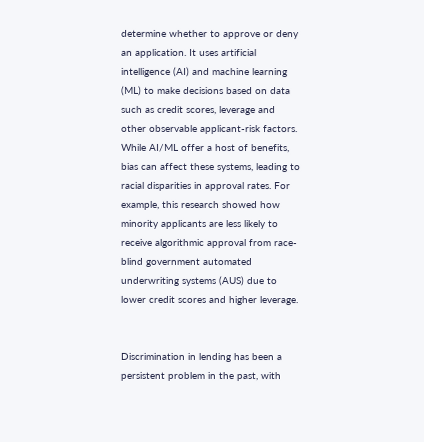determine whether to approve or deny an application. It uses artificial intelligence (AI) and machine learning (ML) to make decisions based on data such as credit scores, leverage and other observable applicant-risk factors. While AI/ML offer a host of benefits, bias can affect these systems, leading to racial disparities in approval rates. For example, this research showed how minority applicants are less likely to receive algorithmic approval from race-blind government automated underwriting systems (AUS) due to lower credit scores and higher leverage.


Discrimination in lending has been a persistent problem in the past, with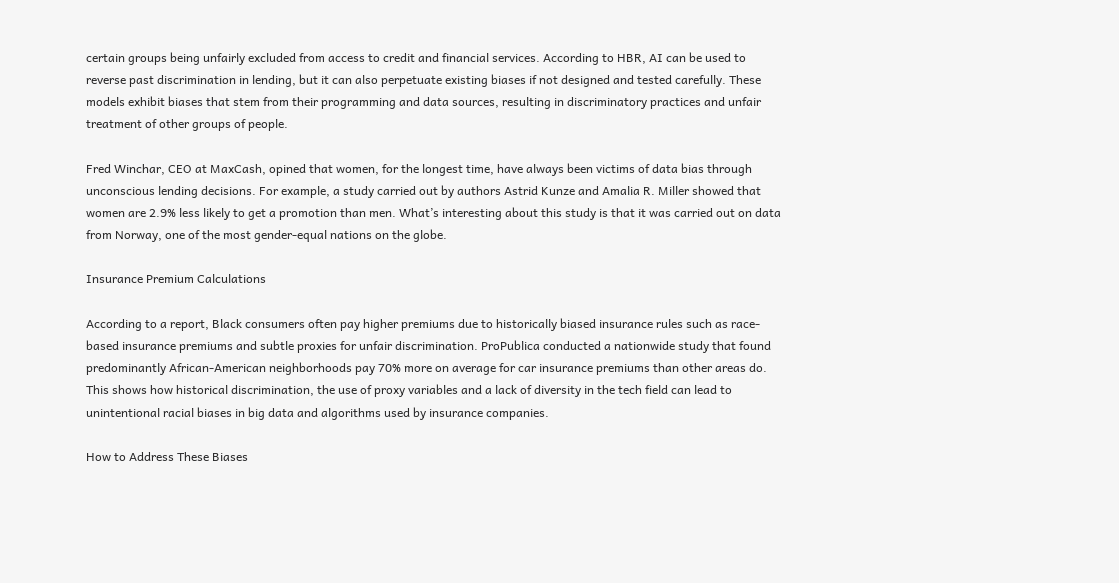certain groups being unfairly excluded from access to credit and financial services. According to HBR, AI can be used to reverse past discrimination in lending, but it can also perpetuate existing biases if not designed and tested carefully. These models exhibit biases that stem from their programming and data sources, resulting in discriminatory practices and unfair treatment of other groups of people.

Fred Winchar, CEO at MaxCash, opined that women, for the longest time, have always been victims of data bias through unconscious lending decisions. For example, a study carried out by authors Astrid Kunze and Amalia R. Miller showed that women are 2.9% less likely to get a promotion than men. What’s interesting about this study is that it was carried out on data from Norway, one of the most gender-equal nations on the globe.

Insurance Premium Calculations

According to a report, Black consumers often pay higher premiums due to historically biased insurance rules such as race-based insurance premiums and subtle proxies for unfair discrimination. ProPublica conducted a nationwide study that found predominantly African-American neighborhoods pay 70% more on average for car insurance premiums than other areas do. This shows how historical discrimination, the use of proxy variables and a lack of diversity in the tech field can lead to unintentional racial biases in big data and algorithms used by insurance companies.

How to Address These Biases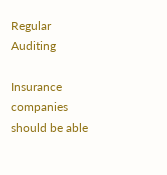Regular Auditing

Insurance companies should be able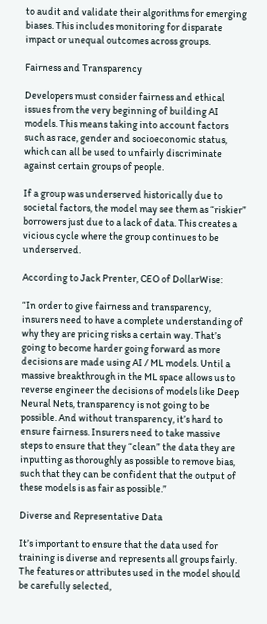to audit and validate their algorithms for emerging biases. This includes monitoring for disparate impact or unequal outcomes across groups.

Fairness and Transparency

Developers must consider fairness and ethical issues from the very beginning of building AI models. This means taking into account factors such as race, gender and socioeconomic status, which can all be used to unfairly discriminate against certain groups of people.

If a group was underserved historically due to societal factors, the model may see them as “riskier” borrowers just due to a lack of data. This creates a vicious cycle where the group continues to be underserved.

According to Jack Prenter, CEO of DollarWise:

“In order to give fairness and transparency, insurers need to have a complete understanding of why they are pricing risks a certain way. That’s going to become harder going forward as more decisions are made using AI / ML models. Until a massive breakthrough in the ML space allows us to reverse engineer the decisions of models like Deep Neural Nets, transparency is not going to be possible. And without transparency, it’s hard to ensure fairness. Insurers need to take massive steps to ensure that they “clean” the data they are inputting as thoroughly as possible to remove bias, such that they can be confident that the output of these models is as fair as possible.”

Diverse and Representative Data

It’s important to ensure that the data used for training is diverse and represents all groups fairly. The features or attributes used in the model should be carefully selected,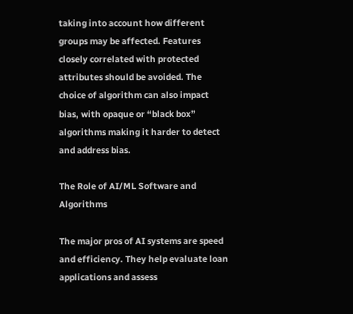taking into account how different groups may be affected. Features closely correlated with protected attributes should be avoided. The choice of algorithm can also impact bias, with opaque or “black box” algorithms making it harder to detect and address bias.

The Role of AI/ML Software and Algorithms

The major pros of AI systems are speed and efficiency. They help evaluate loan applications and assess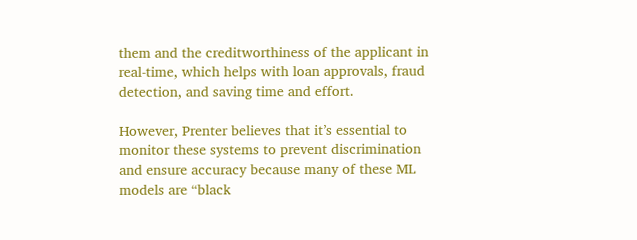them and the creditworthiness of the applicant in real-time, which helps with loan approvals, fraud detection, and saving time and effort.

However, Prenter believes that it’s essential to monitor these systems to prevent discrimination and ensure accuracy because many of these ML models are “black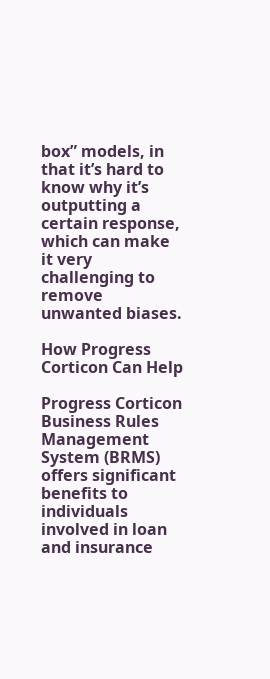box” models, in that it’s hard to know why it’s outputting a certain response, which can make it very challenging to remove unwanted biases.

How Progress Corticon Can Help

Progress Corticon Business Rules Management System (BRMS) offers significant benefits to individuals involved in loan and insurance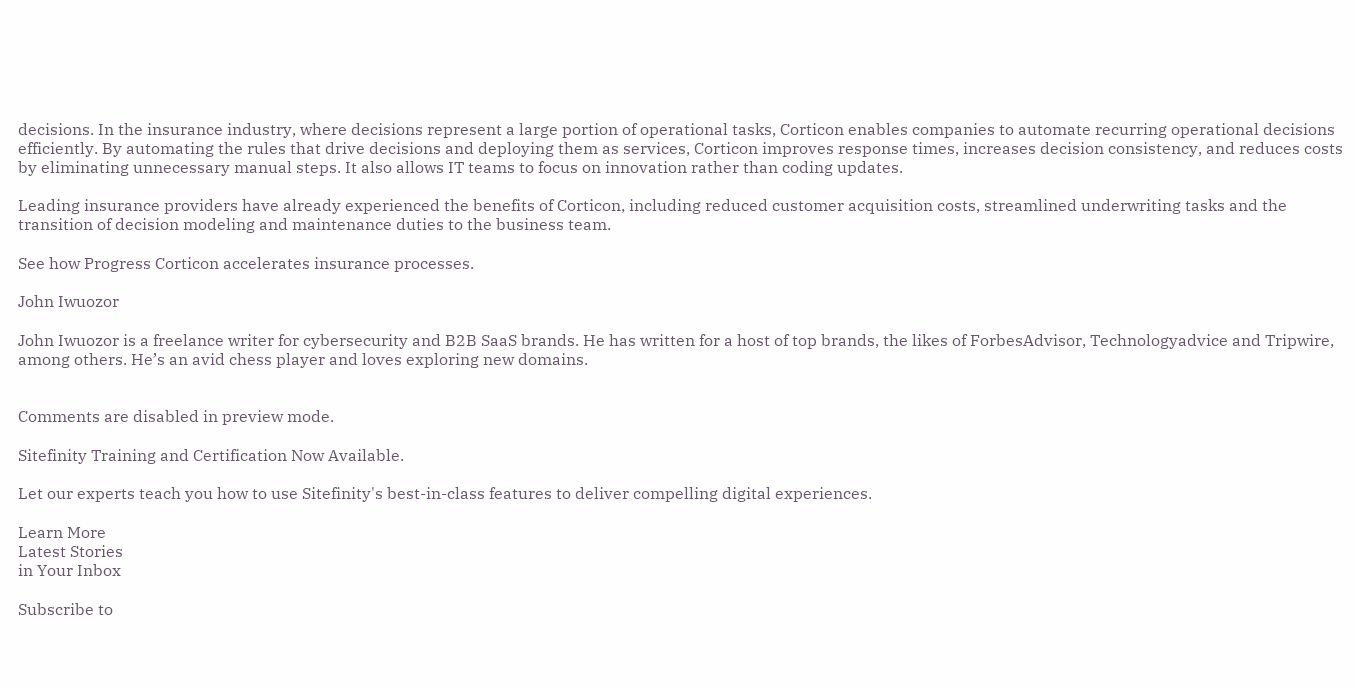decisions. In the insurance industry, where decisions represent a large portion of operational tasks, Corticon enables companies to automate recurring operational decisions efficiently. By automating the rules that drive decisions and deploying them as services, Corticon improves response times, increases decision consistency, and reduces costs by eliminating unnecessary manual steps. It also allows IT teams to focus on innovation rather than coding updates.

Leading insurance providers have already experienced the benefits of Corticon, including reduced customer acquisition costs, streamlined underwriting tasks and the transition of decision modeling and maintenance duties to the business team.

See how Progress Corticon accelerates insurance processes.

John Iwuozor

John Iwuozor is a freelance writer for cybersecurity and B2B SaaS brands. He has written for a host of top brands, the likes of ForbesAdvisor, Technologyadvice and Tripwire, among others. He’s an avid chess player and loves exploring new domains.


Comments are disabled in preview mode.

Sitefinity Training and Certification Now Available.

Let our experts teach you how to use Sitefinity's best-in-class features to deliver compelling digital experiences.

Learn More
Latest Stories
in Your Inbox

Subscribe to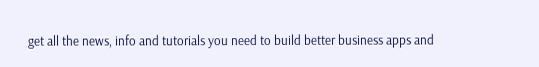get all the news, info and tutorials you need to build better business apps and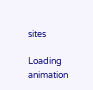sites

Loading animation